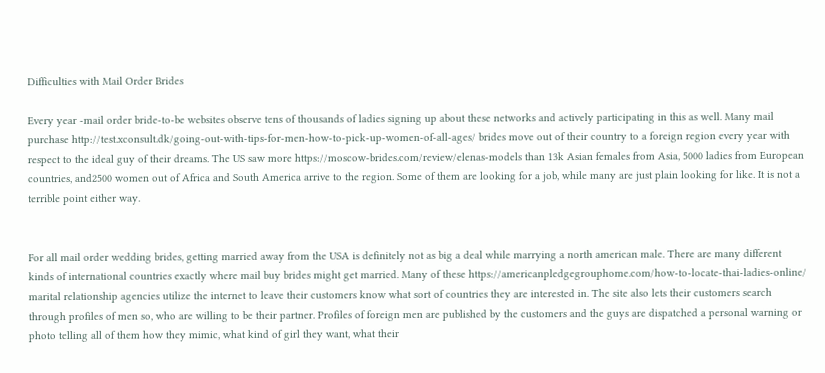Difficulties with Mail Order Brides

Every year -mail order bride-to-be websites observe tens of thousands of ladies signing up about these networks and actively participating in this as well. Many mail purchase http://test.xconsult.dk/going-out-with-tips-for-men-how-to-pick-up-women-of-all-ages/ brides move out of their country to a foreign region every year with respect to the ideal guy of their dreams. The US saw more https://moscow-brides.com/review/elenas-models than 13k Asian females from Asia, 5000 ladies from European countries, and2500 women out of Africa and South America arrive to the region. Some of them are looking for a job, while many are just plain looking for like. It is not a terrible point either way.


For all mail order wedding brides, getting married away from the USA is definitely not as big a deal while marrying a north american male. There are many different kinds of international countries exactly where mail buy brides might get married. Many of these https://americanpledgegrouphome.com/how-to-locate-thai-ladies-online/ marital relationship agencies utilize the internet to leave their customers know what sort of countries they are interested in. The site also lets their customers search through profiles of men so, who are willing to be their partner. Profiles of foreign men are published by the customers and the guys are dispatched a personal warning or photo telling all of them how they mimic, what kind of girl they want, what their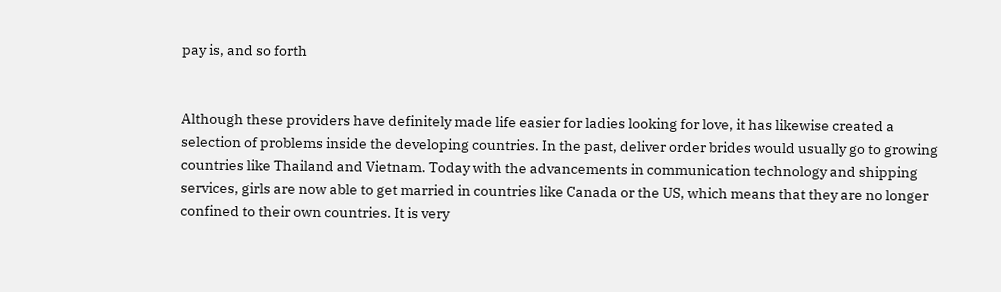pay is, and so forth


Although these providers have definitely made life easier for ladies looking for love, it has likewise created a selection of problems inside the developing countries. In the past, deliver order brides would usually go to growing countries like Thailand and Vietnam. Today with the advancements in communication technology and shipping services, girls are now able to get married in countries like Canada or the US, which means that they are no longer confined to their own countries. It is very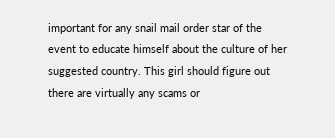important for any snail mail order star of the event to educate himself about the culture of her suggested country. This girl should figure out there are virtually any scams or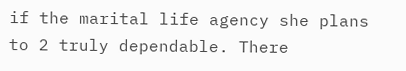if the marital life agency she plans to 2 truly dependable. There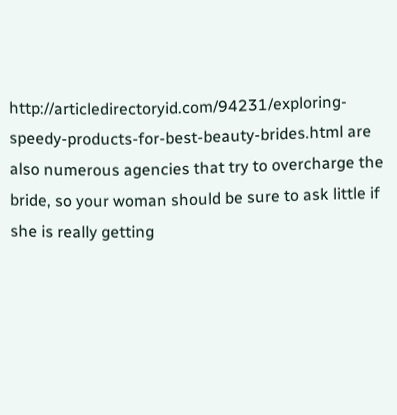http://articledirectoryid.com/94231/exploring-speedy-products-for-best-beauty-brides.html are also numerous agencies that try to overcharge the bride, so your woman should be sure to ask little if she is really getting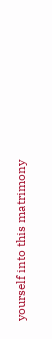yourself into this matrimony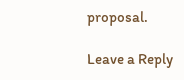proposal.

Leave a Reply